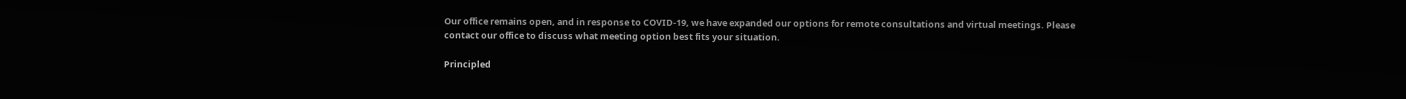Our office remains open, and in response to COVID-19, we have expanded our options for remote consultations and virtual meetings. Please contact our office to discuss what meeting option best fits your situation.

Principled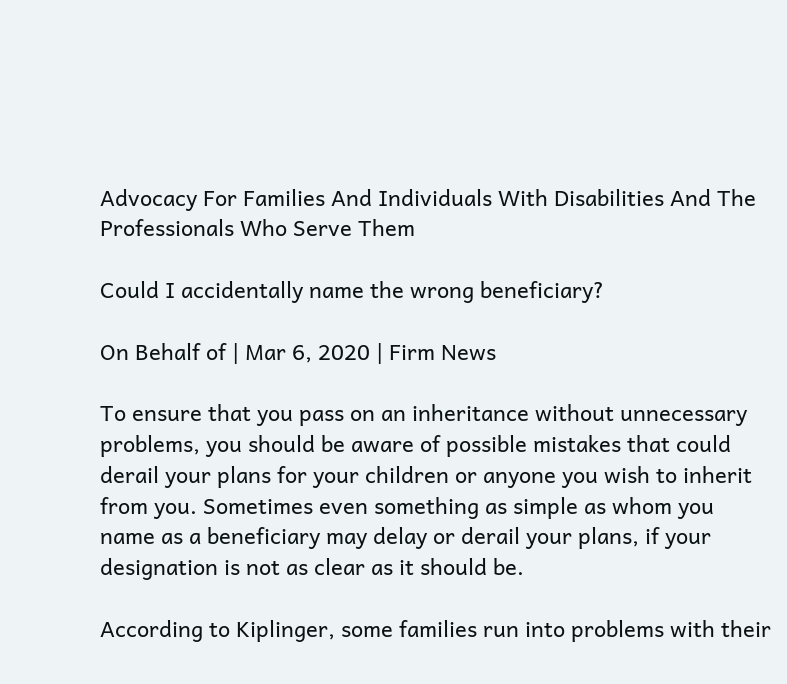Advocacy For Families And Individuals With Disabilities And The Professionals Who Serve Them

Could I accidentally name the wrong beneficiary?

On Behalf of | Mar 6, 2020 | Firm News

To ensure that you pass on an inheritance without unnecessary problems, you should be aware of possible mistakes that could derail your plans for your children or anyone you wish to inherit from you. Sometimes even something as simple as whom you name as a beneficiary may delay or derail your plans, if your designation is not as clear as it should be.

According to Kiplinger, some families run into problems with their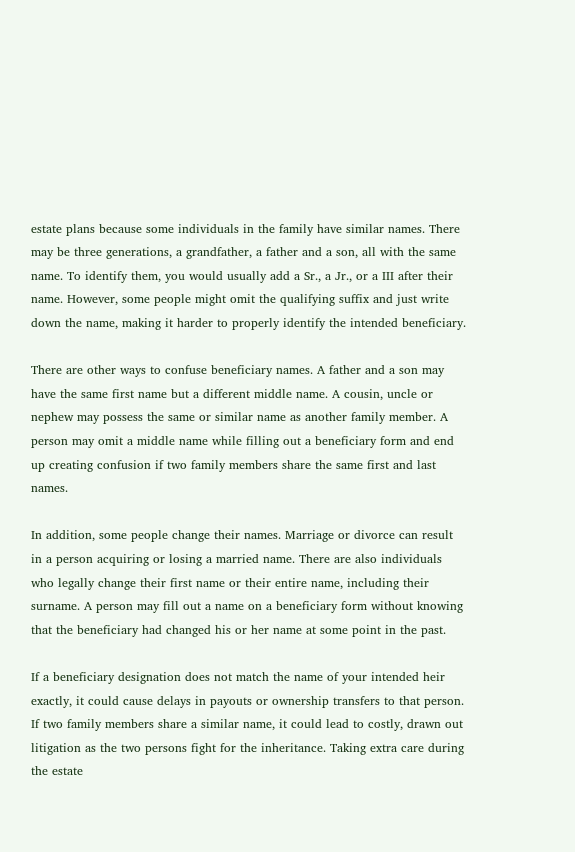estate plans because some individuals in the family have similar names. There may be three generations, a grandfather, a father and a son, all with the same name. To identify them, you would usually add a Sr., a Jr., or a III after their name. However, some people might omit the qualifying suffix and just write down the name, making it harder to properly identify the intended beneficiary.

There are other ways to confuse beneficiary names. A father and a son may have the same first name but a different middle name. A cousin, uncle or nephew may possess the same or similar name as another family member. A person may omit a middle name while filling out a beneficiary form and end up creating confusion if two family members share the same first and last names.

In addition, some people change their names. Marriage or divorce can result in a person acquiring or losing a married name. There are also individuals who legally change their first name or their entire name, including their surname. A person may fill out a name on a beneficiary form without knowing that the beneficiary had changed his or her name at some point in the past.

If a beneficiary designation does not match the name of your intended heir exactly, it could cause delays in payouts or ownership transfers to that person. If two family members share a similar name, it could lead to costly, drawn out litigation as the two persons fight for the inheritance. Taking extra care during the estate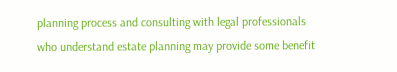planning process and consulting with legal professionals who understand estate planning may provide some benefit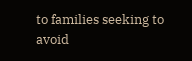to families seeking to avoid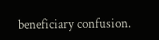beneficiary confusion.